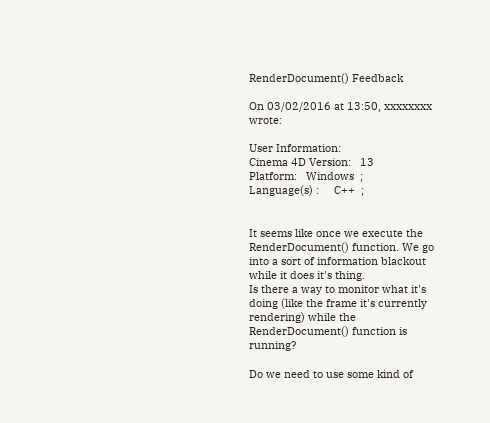RenderDocument() Feedback

On 03/02/2016 at 13:50, xxxxxxxx wrote:

User Information:
Cinema 4D Version:   13
Platform:   Windows  ;
Language(s) :     C++  ;


It seems like once we execute the RenderDocument() function. We go into a sort of information blackout while it does it's thing.
Is there a way to monitor what it's doing (like the frame it's currently rendering) while the RenderDocument() function is running?

Do we need to use some kind of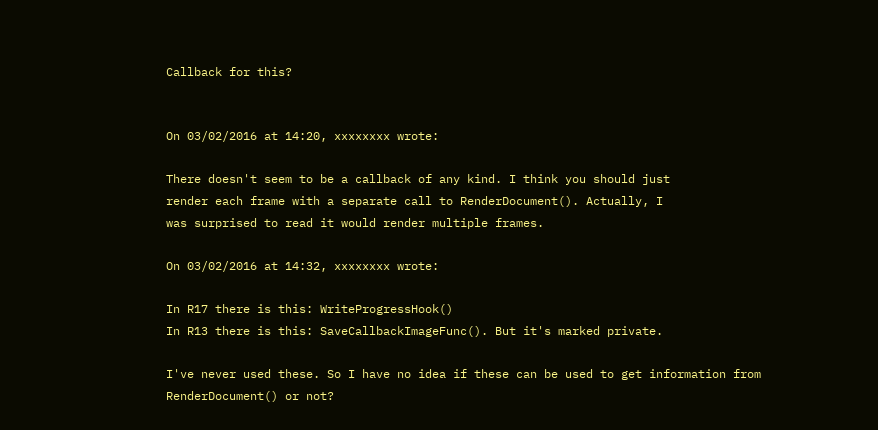Callback for this?


On 03/02/2016 at 14:20, xxxxxxxx wrote:

There doesn't seem to be a callback of any kind. I think you should just
render each frame with a separate call to RenderDocument(). Actually, I
was surprised to read it would render multiple frames.

On 03/02/2016 at 14:32, xxxxxxxx wrote:

In R17 there is this: WriteProgressHook()
In R13 there is this: SaveCallbackImageFunc(). But it's marked private.

I've never used these. So I have no idea if these can be used to get information from RenderDocument() or not?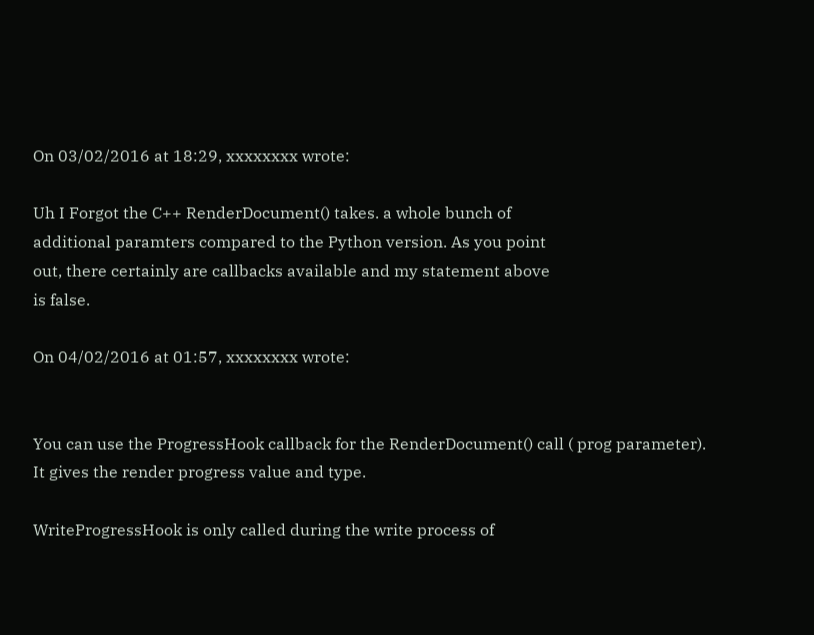On 03/02/2016 at 18:29, xxxxxxxx wrote:

Uh I Forgot the C++ RenderDocument() takes. a whole bunch of
additional paramters compared to the Python version. As you point
out, there certainly are callbacks available and my statement above
is false.

On 04/02/2016 at 01:57, xxxxxxxx wrote:


You can use the ProgressHook callback for the RenderDocument() call ( prog parameter).
It gives the render progress value and type.

WriteProgressHook is only called during the write process of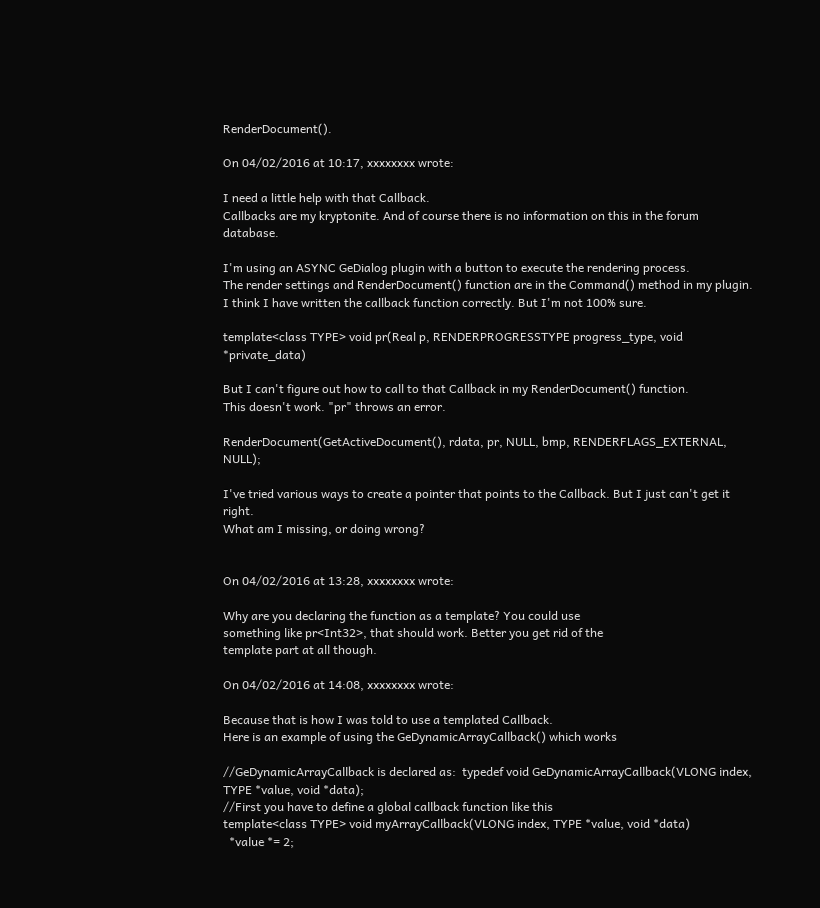RenderDocument().

On 04/02/2016 at 10:17, xxxxxxxx wrote:

I need a little help with that Callback.
Callbacks are my kryptonite. And of course there is no information on this in the forum database.

I'm using an ASYNC GeDialog plugin with a button to execute the rendering process.
The render settings and RenderDocument() function are in the Command() method in my plugin.
I think I have written the callback function correctly. But I'm not 100% sure.

template<class TYPE> void pr(Real p, RENDERPROGRESSTYPE progress_type, void *private_data)

But I can't figure out how to call to that Callback in my RenderDocument() function.
This doesn't work. "pr" throws an error.

RenderDocument(GetActiveDocument(), rdata, pr, NULL, bmp, RENDERFLAGS_EXTERNAL, NULL);

I've tried various ways to create a pointer that points to the Callback. But I just can't get it right.
What am I missing, or doing wrong?


On 04/02/2016 at 13:28, xxxxxxxx wrote:

Why are you declaring the function as a template? You could use
something like pr<Int32>, that should work. Better you get rid of the
template part at all though.

On 04/02/2016 at 14:08, xxxxxxxx wrote:

Because that is how I was told to use a templated Callback.
Here is an example of using the GeDynamicArrayCallback() which works

//GeDynamicArrayCallback is declared as:  typedef void GeDynamicArrayCallback(VLONG index, TYPE *value, void *data);
//First you have to define a global callback function like this
template<class TYPE> void myArrayCallback(VLONG index, TYPE *value, void *data)
  *value *= 2;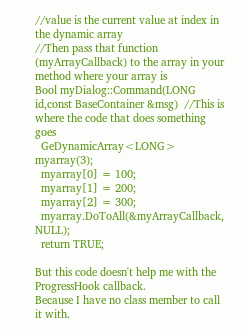//value is the current value at index in the dynamic array
//Then pass that function (myArrayCallback) to the array in your method where your array is
Bool myDialog::Command(LONG id,const BaseContainer &msg)  //This is where the code that does something goes
  GeDynamicArray<LONG> myarray(3);
  myarray[0] = 100;
  myarray[1] = 200;
  myarray[2] = 300;
  myarray.DoToAll(&myArrayCallback, NULL);
  return TRUE;

But this code doesn't help me with the ProgressHook callback.
Because I have no class member to call it with.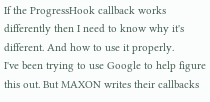If the ProgressHook callback works differently then I need to know why it's different. And how to use it properly.
I've been trying to use Google to help figure this out. But MAXON writes their callbacks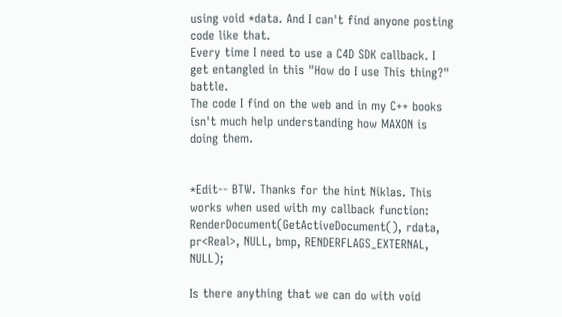using void *data. And I can't find anyone posting code like that.
Every time I need to use a C4D SDK callback. I get entangled in this "How do I use This thing?" battle.
The code I find on the web and in my C++ books isn't much help understanding how MAXON is doing them.


*Edit-- BTW. Thanks for the hint Niklas. This works when used with my callback function:
RenderDocument(GetActiveDocument(), rdata, pr<Real>, NULL, bmp, RENDERFLAGS_EXTERNAL, NULL);

Is there anything that we can do with void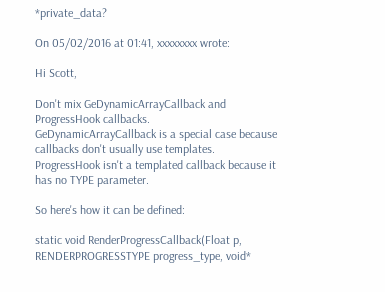*private_data?

On 05/02/2016 at 01:41, xxxxxxxx wrote:

Hi Scott,

Don't mix GeDynamicArrayCallback and ProgressHook callbacks.
GeDynamicArrayCallback is a special case because callbacks don't usually use templates.
ProgressHook isn't a templated callback because it has no TYPE parameter.

So here's how it can be defined:

static void RenderProgressCallback(Float p, RENDERPROGRESSTYPE progress_type, void*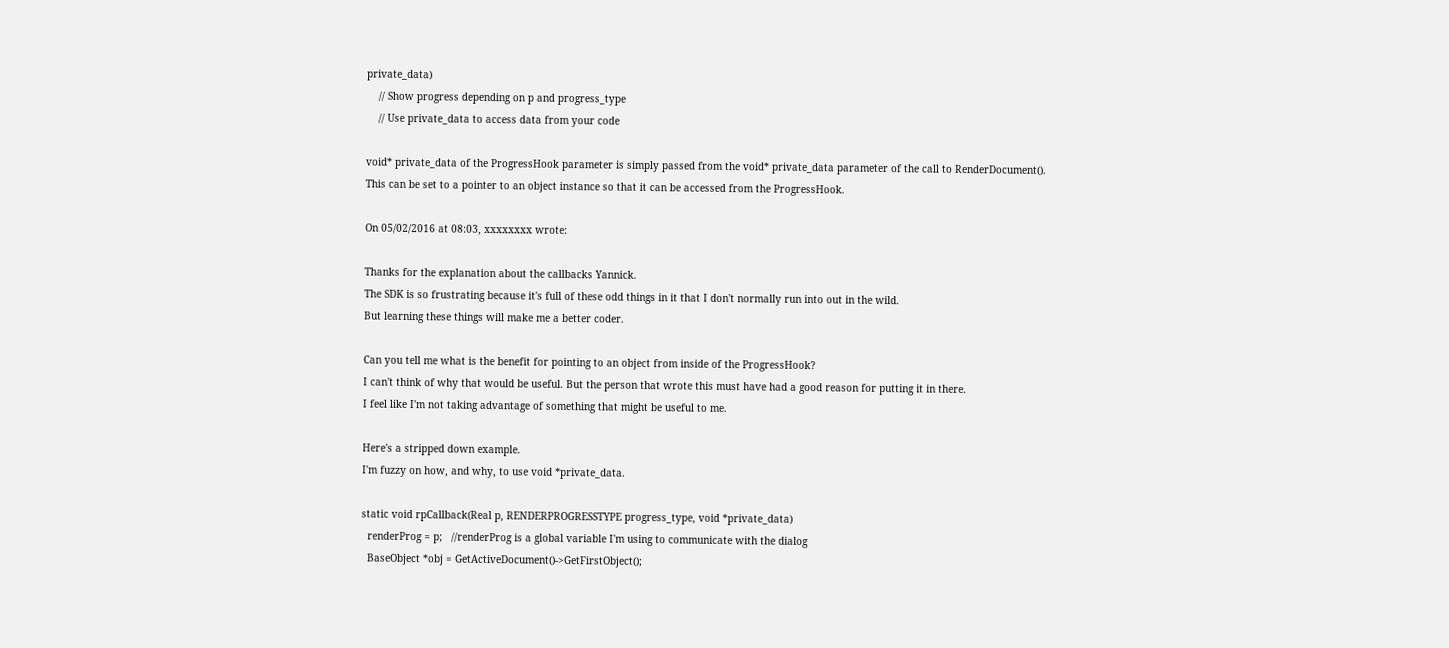private_data)
    // Show progress depending on p and progress_type
    // Use private_data to access data from your code

void* private_data of the ProgressHook parameter is simply passed from the void* private_data parameter of the call to RenderDocument().
This can be set to a pointer to an object instance so that it can be accessed from the ProgressHook.

On 05/02/2016 at 08:03, xxxxxxxx wrote:

Thanks for the explanation about the callbacks Yannick.
The SDK is so frustrating because it's full of these odd things in it that I don't normally run into out in the wild.
But learning these things will make me a better coder.

Can you tell me what is the benefit for pointing to an object from inside of the ProgressHook?
I can't think of why that would be useful. But the person that wrote this must have had a good reason for putting it in there.
I feel like I'm not taking advantage of something that might be useful to me.

Here's a stripped down example.
I'm fuzzy on how, and why, to use void *private_data.

static void rpCallback(Real p, RENDERPROGRESSTYPE progress_type, void *private_data)
  renderProg = p;   //renderProg is a global variable I'm using to communicate with the dialog
  BaseObject *obj = GetActiveDocument()->GetFirstObject();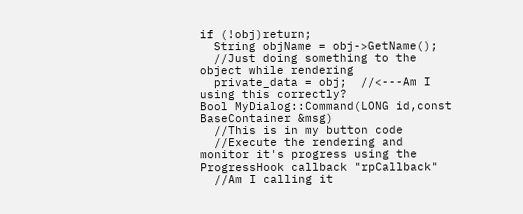if (!obj)return;
  String objName = obj->GetName();
  //Just doing something to the object while rendering
  private_data = obj;  //<---Am I using this correctly?
Bool MyDialog::Command(LONG id,const BaseContainer &msg)
  //This is in my button code
  //Execute the rendering and monitor it's progress using the ProgressHook callback "rpCallback"
  //Am I calling it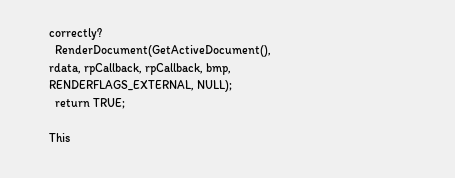correctly?
  RenderDocument(GetActiveDocument(), rdata, rpCallback, rpCallback, bmp, RENDERFLAGS_EXTERNAL, NULL);
  return TRUE;

This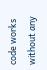code works without any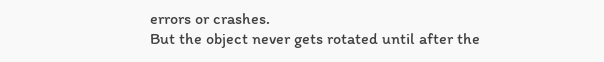errors or crashes.
But the object never gets rotated until after the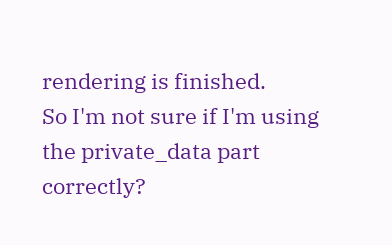rendering is finished.
So I'm not sure if I'm using the private_data part correctly?